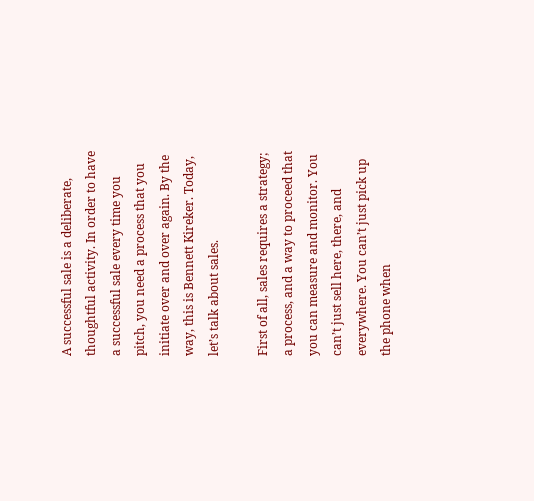A successful sale is a deliberate, thoughtful activity. In order to have a successful sale every time you pitch, you need a process that you initiate over and over again. By the way, this is Bennett Kireker. Today, let’s talk about sales.

First of all, sales requires a strategy; a process, and a way to proceed that you can measure and monitor. You can’t just sell here, there, and everywhere. You can’t just pick up the phone when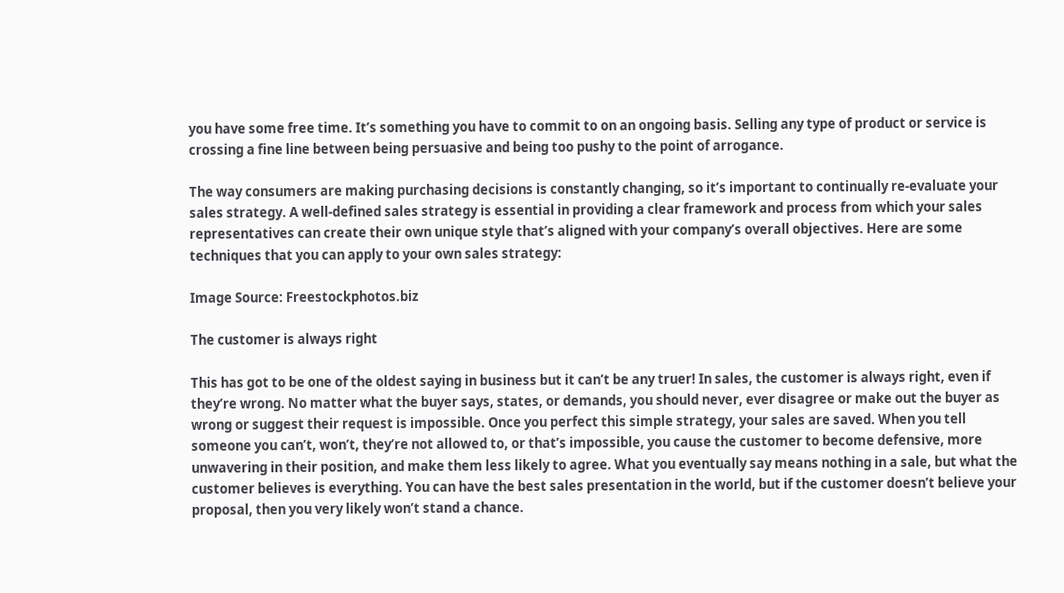you have some free time. It’s something you have to commit to on an ongoing basis. Selling any type of product or service is crossing a fine line between being persuasive and being too pushy to the point of arrogance.

The way consumers are making purchasing decisions is constantly changing, so it’s important to continually re-evaluate your sales strategy. A well-defined sales strategy is essential in providing a clear framework and process from which your sales representatives can create their own unique style that’s aligned with your company’s overall objectives. Here are some techniques that you can apply to your own sales strategy:

Image Source: Freestockphotos.biz

The customer is always right

This has got to be one of the oldest saying in business but it can’t be any truer! In sales, the customer is always right, even if they’re wrong. No matter what the buyer says, states, or demands, you should never, ever disagree or make out the buyer as wrong or suggest their request is impossible. Once you perfect this simple strategy, your sales are saved. When you tell someone you can’t, won’t, they’re not allowed to, or that’s impossible, you cause the customer to become defensive, more unwavering in their position, and make them less likely to agree. What you eventually say means nothing in a sale, but what the customer believes is everything. You can have the best sales presentation in the world, but if the customer doesn’t believe your proposal, then you very likely won’t stand a chance.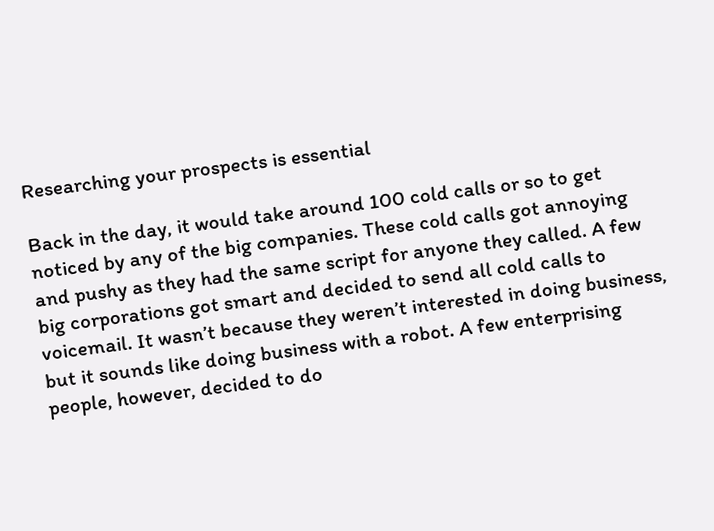Researching your prospects is essential

Back in the day, it would take around 100 cold calls or so to get noticed by any of the big companies. These cold calls got annoying and pushy as they had the same script for anyone they called. A few big corporations got smart and decided to send all cold calls to voicemail. It wasn’t because they weren’t interested in doing business, but it sounds like doing business with a robot. A few enterprising people, however, decided to do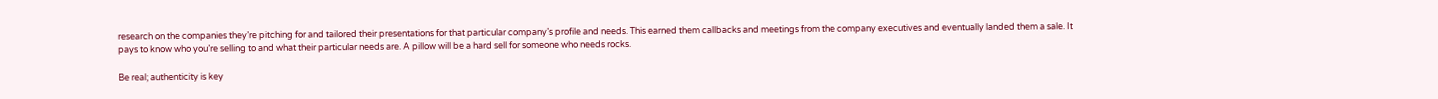research on the companies they’re pitching for and tailored their presentations for that particular company’s profile and needs. This earned them callbacks and meetings from the company executives and eventually landed them a sale. It pays to know who you’re selling to and what their particular needs are. A pillow will be a hard sell for someone who needs rocks.

Be real; authenticity is key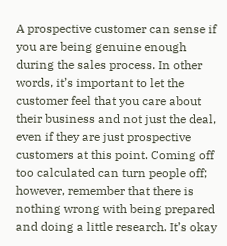A prospective customer can sense if you are being genuine enough during the sales process. In other words, it’s important to let the customer feel that you care about their business and not just the deal, even if they are just prospective customers at this point. Coming off too calculated can turn people off; however, remember that there is nothing wrong with being prepared and doing a little research. It’s okay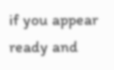if you appear ready and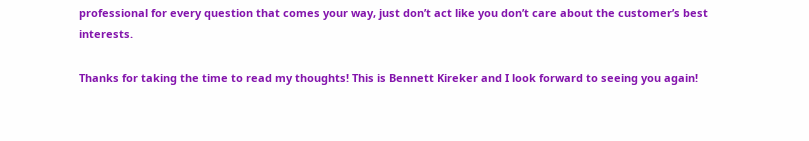professional for every question that comes your way, just don’t act like you don’t care about the customer’s best interests.

Thanks for taking the time to read my thoughts! This is Bennett Kireker and I look forward to seeing you again!